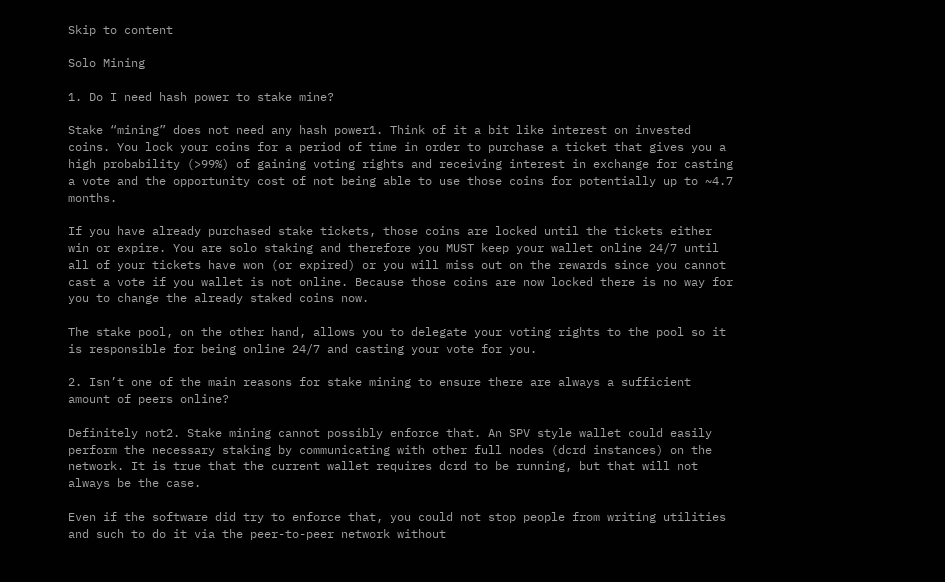Skip to content

Solo Mining

1. Do I need hash power to stake mine?

Stake “mining” does not need any hash power1. Think of it a bit like interest on invested coins. You lock your coins for a period of time in order to purchase a ticket that gives you a high probability (>99%) of gaining voting rights and receiving interest in exchange for casting a vote and the opportunity cost of not being able to use those coins for potentially up to ~4.7 months.

If you have already purchased stake tickets, those coins are locked until the tickets either win or expire. You are solo staking and therefore you MUST keep your wallet online 24/7 until all of your tickets have won (or expired) or you will miss out on the rewards since you cannot cast a vote if you wallet is not online. Because those coins are now locked there is no way for you to change the already staked coins now.

The stake pool, on the other hand, allows you to delegate your voting rights to the pool so it is responsible for being online 24/7 and casting your vote for you.

2. Isn’t one of the main reasons for stake mining to ensure there are always a sufficient amount of peers online?

Definitely not2. Stake mining cannot possibly enforce that. An SPV style wallet could easily perform the necessary staking by communicating with other full nodes (dcrd instances) on the network. It is true that the current wallet requires dcrd to be running, but that will not always be the case.

Even if the software did try to enforce that, you could not stop people from writing utilities and such to do it via the peer-to-peer network without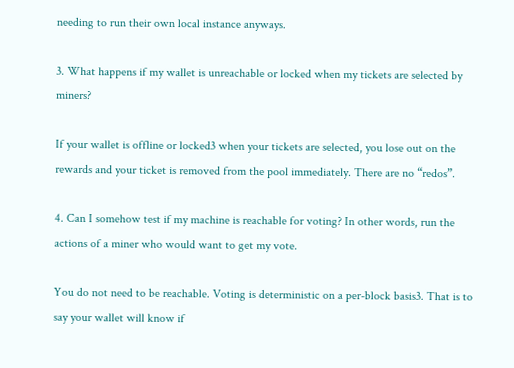needing to run their own local instance anyways.

3. What happens if my wallet is unreachable or locked when my tickets are selected by miners?

If your wallet is offline or locked3 when your tickets are selected, you lose out on the rewards and your ticket is removed from the pool immediately. There are no “redos”.

4. Can I somehow test if my machine is reachable for voting? In other words, run the actions of a miner who would want to get my vote.

You do not need to be reachable. Voting is deterministic on a per-block basis3. That is to say your wallet will know if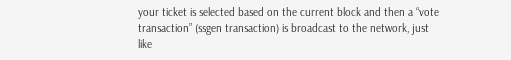your ticket is selected based on the current block and then a “vote transaction” (ssgen transaction) is broadcast to the network, just like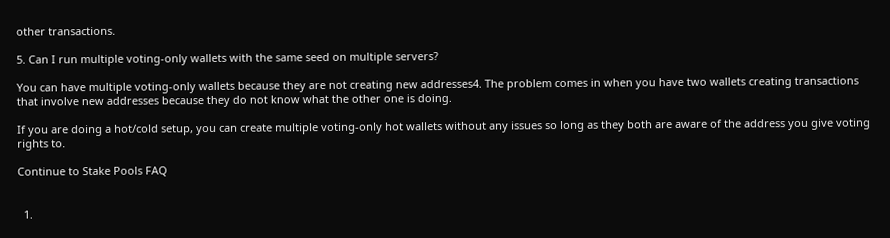other transactions.

5. Can I run multiple voting-only wallets with the same seed on multiple servers?

You can have multiple voting-only wallets because they are not creating new addresses4. The problem comes in when you have two wallets creating transactions that involve new addresses because they do not know what the other one is doing.

If you are doing a hot/cold setup, you can create multiple voting-only hot wallets without any issues so long as they both are aware of the address you give voting rights to.

Continue to Stake Pools FAQ


  1.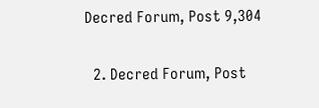Decred Forum, Post 9,304

  2. Decred Forum, Post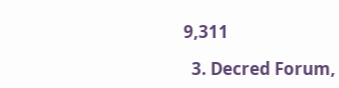9,311

  3. Decred Forum,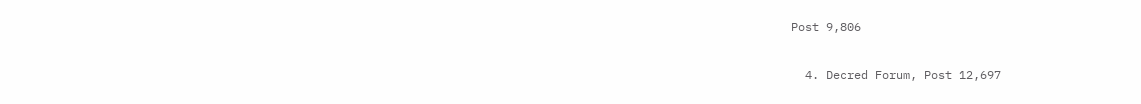Post 9,806

  4. Decred Forum, Post 12,697